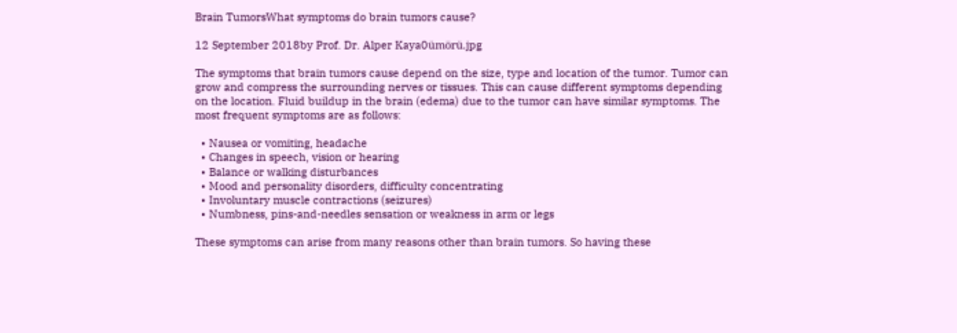Brain TumorsWhat symptoms do brain tumors cause?

12 September 2018by Prof. Dr. Alper Kaya0ümörü.jpg

The symptoms that brain tumors cause depend on the size, type and location of the tumor. Tumor can grow and compress the surrounding nerves or tissues. This can cause different symptoms depending on the location. Fluid buildup in the brain (edema) due to the tumor can have similar symptoms. The most frequent symptoms are as follows:

  • Nausea or vomiting, headache
  • Changes in speech, vision or hearing
  • Balance or walking disturbances
  • Mood and personality disorders, difficulty concentrating
  • Involuntary muscle contractions (seizures)
  • Numbness, pins-and-needles sensation or weakness in arm or legs

These symptoms can arise from many reasons other than brain tumors. So having these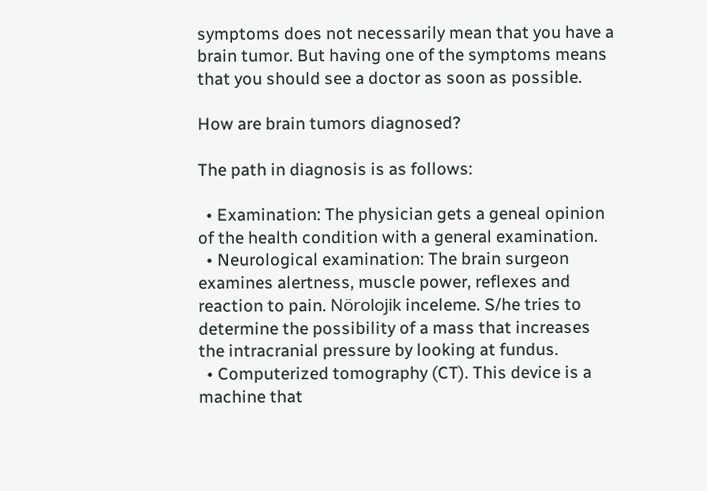symptoms does not necessarily mean that you have a brain tumor. But having one of the symptoms means that you should see a doctor as soon as possible.

How are brain tumors diagnosed?

The path in diagnosis is as follows:

  • Examination: The physician gets a geneal opinion of the health condition with a general examination.
  • Neurological examination: The brain surgeon examines alertness, muscle power, reflexes and reaction to pain. Nörolojik inceleme. S/he tries to determine the possibility of a mass that increases the intracranial pressure by looking at fundus.
  • Computerized tomography (CT). This device is a machine that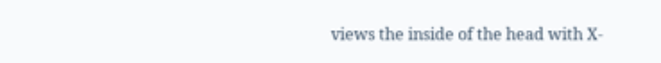views the inside of the head with X-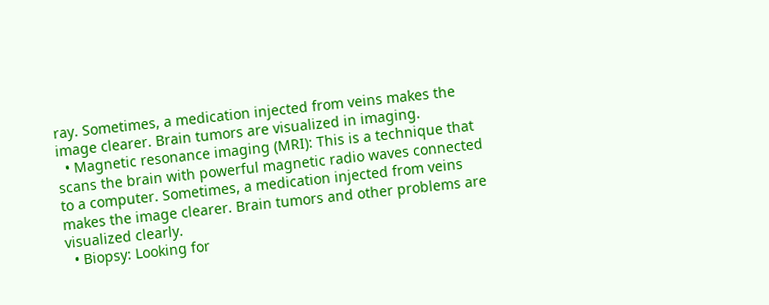ray. Sometimes, a medication injected from veins makes the image clearer. Brain tumors are visualized in imaging.
  • Magnetic resonance imaging (MRI): This is a technique that scans the brain with powerful magnetic radio waves connected to a computer. Sometimes, a medication injected from veins makes the image clearer. Brain tumors and other problems are visualized clearly.
  • Biopsy: Looking for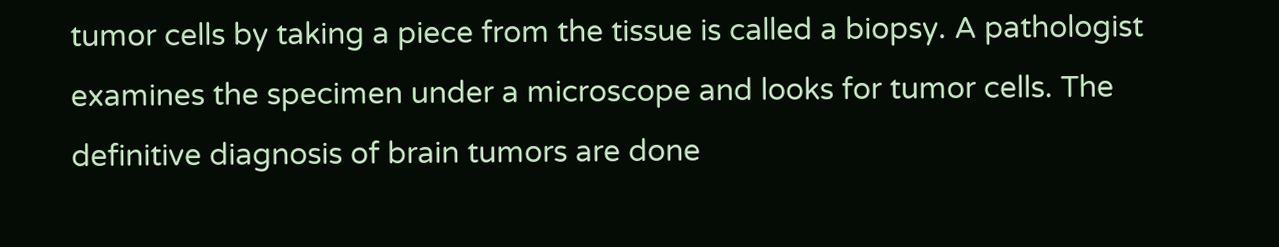tumor cells by taking a piece from the tissue is called a biopsy. A pathologist examines the specimen under a microscope and looks for tumor cells. The definitive diagnosis of brain tumors are done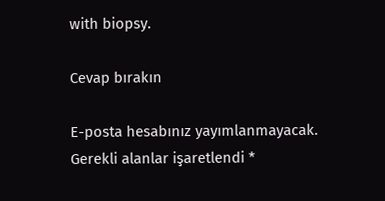with biopsy.

Cevap bırakın

E-posta hesabınız yayımlanmayacak. Gerekli alanlar işaretlendi *